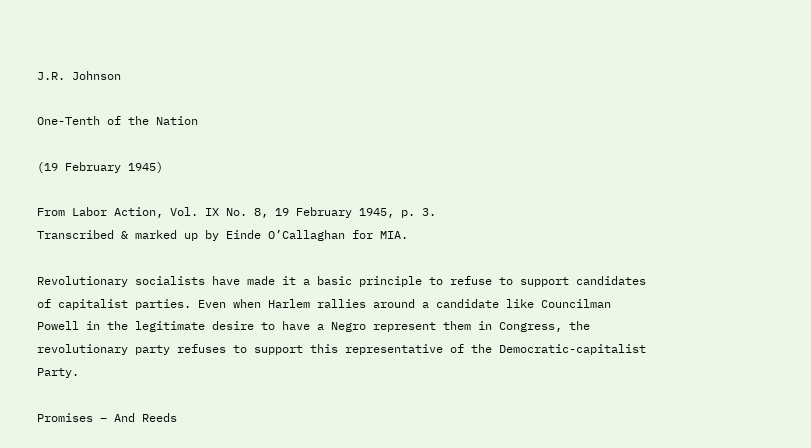J.R. Johnson

One-Tenth of the Nation

(19 February 1945)

From Labor Action, Vol. IX No. 8, 19 February 1945, p. 3.
Transcribed & marked up by Einde O’Callaghan for MIA.

Revolutionary socialists have made it a basic principle to refuse to support candidates of capitalist parties. Even when Harlem rallies around a candidate like Councilman Powell in the legitimate desire to have a Negro represent them in Congress, the revolutionary party refuses to support this representative of the Democratic-capitalist Party.

Promises – And Reeds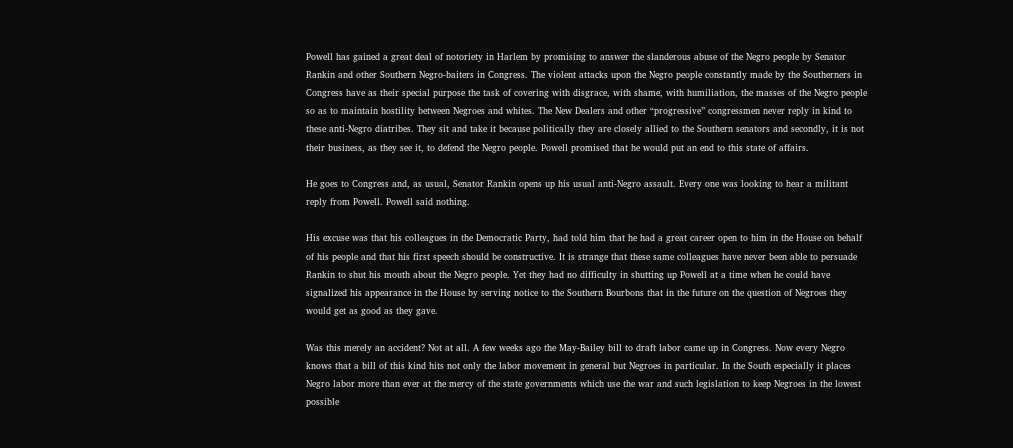Powell has gained a great deal of notoriety in Harlem by promising to answer the slanderous abuse of the Negro people by Senator Rankin and other Southern Negro-baiters in Congress. The violent attacks upon the Negro people constantly made by the Southerners in Congress have as their special purpose the task of covering with disgrace, with shame, with humiliation, the masses of the Negro people so as to maintain hostility between Negroes and whites. The New Dealers and other “progressive” congressmen never reply in kind to these anti-Negro diatribes. They sit and take it because politically they are closely allied to the Southern senators and secondly, it is not their business, as they see it, to defend the Negro people. Powell promised that he would put an end to this state of affairs.

He goes to Congress and, as usual, Senator Rankin opens up his usual anti-Negro assault. Every one was looking to hear a militant reply from Powell. Powell said nothing.

His excuse was that his colleagues in the Democratic Party, had told him that he had a great career open to him in the House on behalf of his people and that his first speech should be constructive. It is strange that these same colleagues have never been able to persuade Rankin to shut his mouth about the Negro people. Yet they had no difficulty in shutting up Powell at a time when he could have signalized his appearance in the House by serving notice to the Southern Bourbons that in the future on the question of Negroes they would get as good as they gave.

Was this merely an accident? Not at all. A few weeks ago the May-Bailey bill to draft labor came up in Congress. Now every Negro knows that a bill of this kind hits not only the labor movement in general but Negroes in particular. In the South especially it places Negro labor more than ever at the mercy of the state governments which use the war and such legislation to keep Negroes in the lowest possible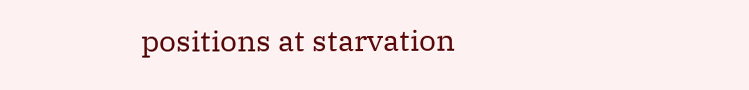positions at starvation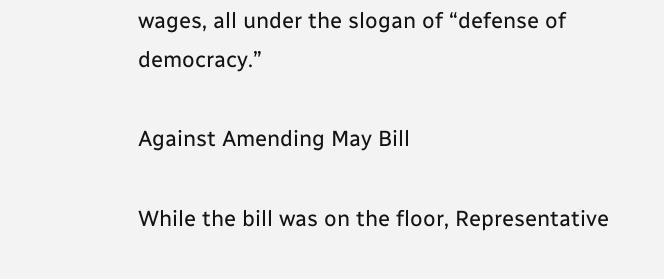wages, all under the slogan of “defense of democracy.”

Against Amending May Bill

While the bill was on the floor, Representative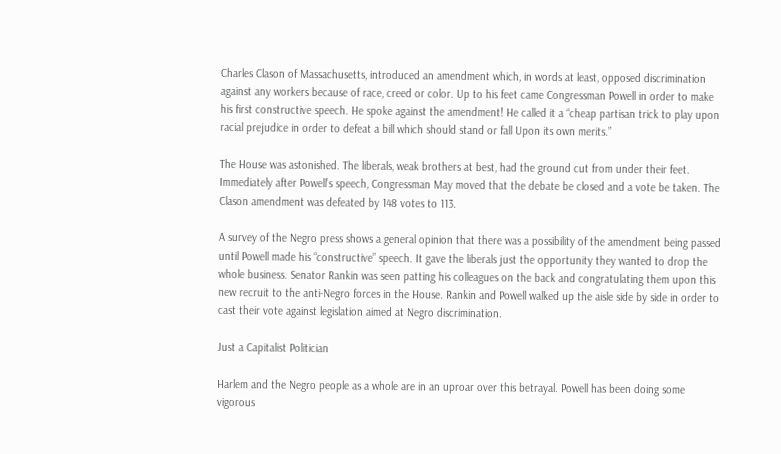Charles Clason of Massachusetts, introduced an amendment which, in words at least, opposed discrimination against any workers because of race, creed or color. Up to his feet came Congressman Powell in order to make his first constructive speech. He spoke against the amendment! He called it a “cheap partisan trick to play upon racial prejudice in order to defeat a bill which should stand or fall Upon its own merits.”

The House was astonished. The liberals, weak brothers at best, had the ground cut from under their feet. Immediately after Powell’s speech, Congressman May moved that the debate be closed and a vote be taken. The Clason amendment was defeated by 148 votes to 113.

A survey of the Negro press shows a general opinion that there was a possibility of the amendment being passed until Powell made his “constructive” speech. It gave the liberals just the opportunity they wanted to drop the whole business. Senator Rankin was seen patting his colleagues on the back and congratulating them upon this new recruit to the anti-Negro forces in the House. Rankin and Powell walked up the aisle side by side in order to cast their vote against legislation aimed at Negro discrimination.

Just a Capitalist Politician

Harlem and the Negro people as a whole are in an uproar over this betrayal. Powell has been doing some vigorous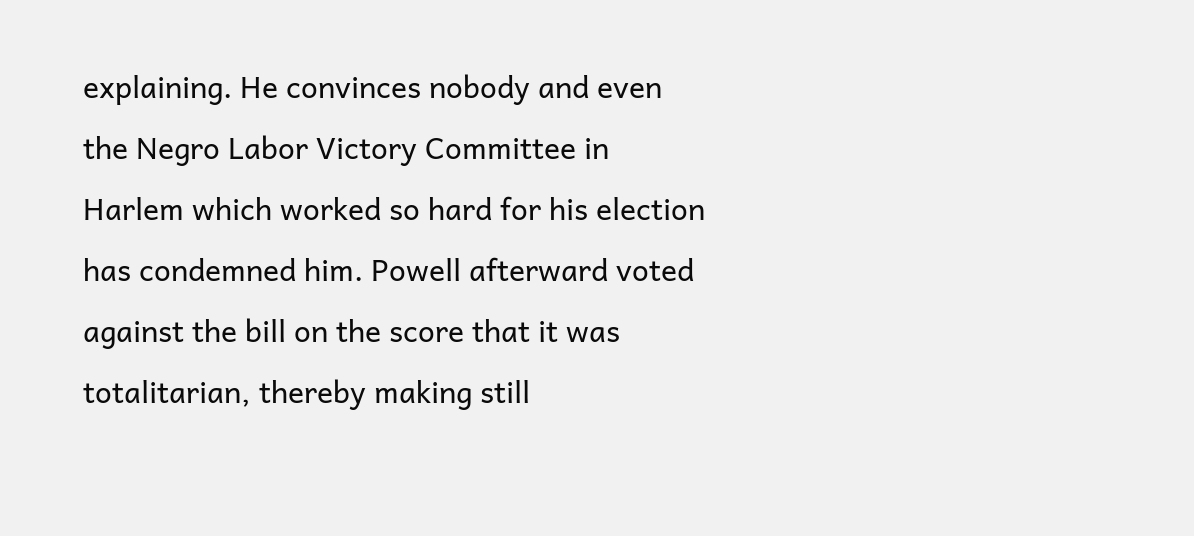explaining. He convinces nobody and even the Negro Labor Victory Committee in Harlem which worked so hard for his election has condemned him. Powell afterward voted against the bill on the score that it was totalitarian, thereby making still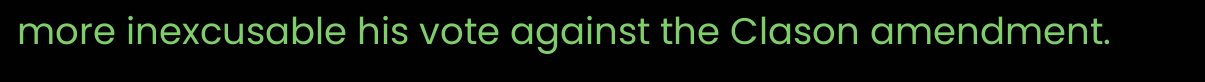more inexcusable his vote against the Clason amendment.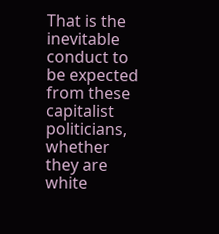That is the inevitable conduct to be expected from these capitalist politicians, whether they are white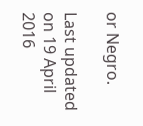or Negro.

Last updated on 19 April 2016